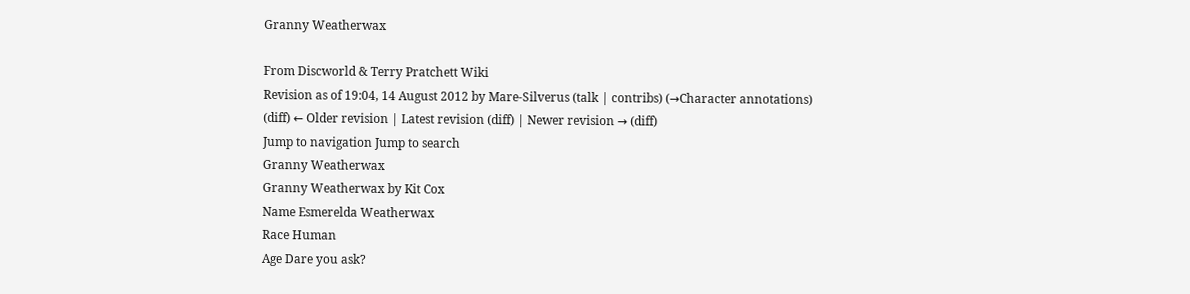Granny Weatherwax

From Discworld & Terry Pratchett Wiki
Revision as of 19:04, 14 August 2012 by Mare-Silverus (talk | contribs) (→Character annotations)
(diff) ← Older revision | Latest revision (diff) | Newer revision → (diff)
Jump to navigation Jump to search
Granny Weatherwax
Granny Weatherwax by Kit Cox
Name Esmerelda Weatherwax
Race Human
Age Dare you ask?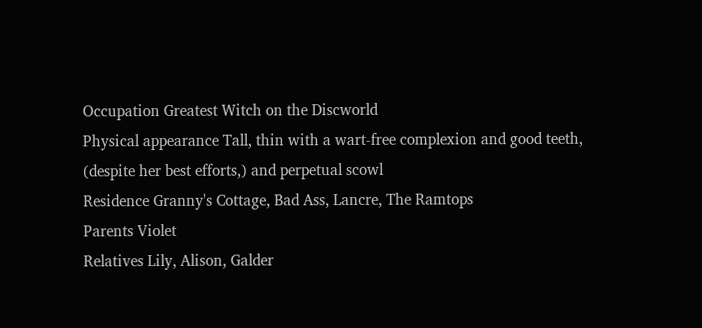Occupation Greatest Witch on the Discworld
Physical appearance Tall, thin with a wart-free complexion and good teeth, (despite her best efforts,) and perpetual scowl
Residence Granny's Cottage, Bad Ass, Lancre, The Ramtops
Parents Violet
Relatives Lily, Alison, Galder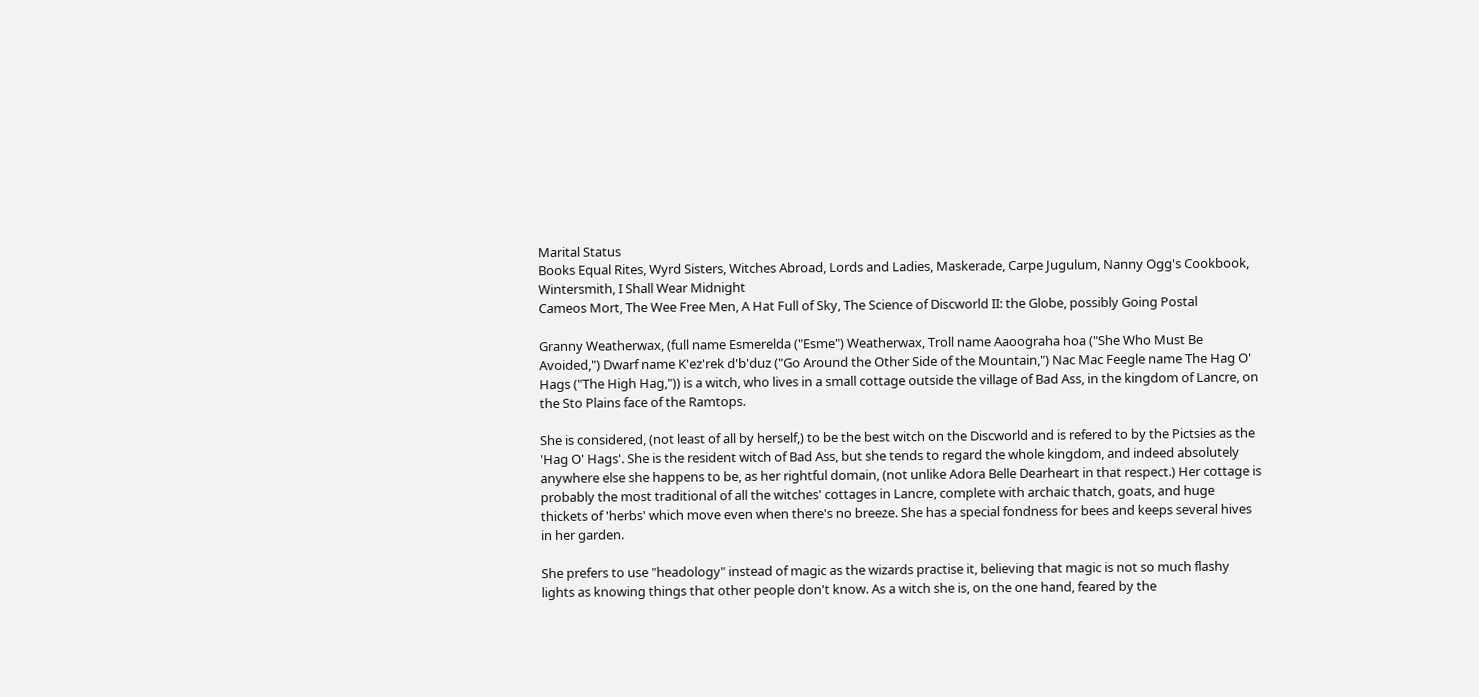Marital Status
Books Equal Rites, Wyrd Sisters, Witches Abroad, Lords and Ladies, Maskerade, Carpe Jugulum, Nanny Ogg's Cookbook, Wintersmith, I Shall Wear Midnight
Cameos Mort, The Wee Free Men, A Hat Full of Sky, The Science of Discworld II: the Globe, possibly Going Postal

Granny Weatherwax, (full name Esmerelda ("Esme") Weatherwax, Troll name Aaoograha hoa ("She Who Must Be Avoided,") Dwarf name K'ez'rek d'b'duz ("Go Around the Other Side of the Mountain,") Nac Mac Feegle name The Hag O' Hags ("The High Hag,")) is a witch, who lives in a small cottage outside the village of Bad Ass, in the kingdom of Lancre, on the Sto Plains face of the Ramtops.

She is considered, (not least of all by herself,) to be the best witch on the Discworld and is refered to by the Pictsies as the 'Hag O' Hags'. She is the resident witch of Bad Ass, but she tends to regard the whole kingdom, and indeed absolutely anywhere else she happens to be, as her rightful domain, (not unlike Adora Belle Dearheart in that respect.) Her cottage is probably the most traditional of all the witches' cottages in Lancre, complete with archaic thatch, goats, and huge thickets of 'herbs' which move even when there's no breeze. She has a special fondness for bees and keeps several hives in her garden.

She prefers to use "headology" instead of magic as the wizards practise it, believing that magic is not so much flashy lights as knowing things that other people don't know. As a witch she is, on the one hand, feared by the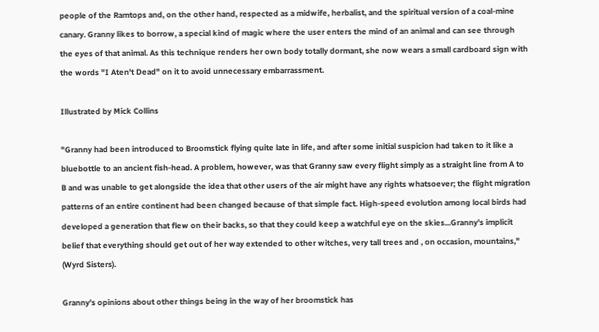people of the Ramtops and, on the other hand, respected as a midwife, herbalist, and the spiritual version of a coal-mine canary. Granny likes to borrow, a special kind of magic where the user enters the mind of an animal and can see through the eyes of that animal. As this technique renders her own body totally dormant, she now wears a small cardboard sign with the words "I Aten't Dead" on it to avoid unnecessary embarrassment.

Illustrated by Mick Collins

"Granny had been introduced to Broomstick flying quite late in life, and after some initial suspicion had taken to it like a bluebottle to an ancient fish-head. A problem, however, was that Granny saw every flight simply as a straight line from A to B and was unable to get alongside the idea that other users of the air might have any rights whatsoever; the flight migration patterns of an entire continent had been changed because of that simple fact. High-speed evolution among local birds had developed a generation that flew on their backs, so that they could keep a watchful eye on the skies...Granny's implicit belief that everything should get out of her way extended to other witches, very tall trees and , on occasion, mountains," (Wyrd Sisters).

Granny's opinions about other things being in the way of her broomstick has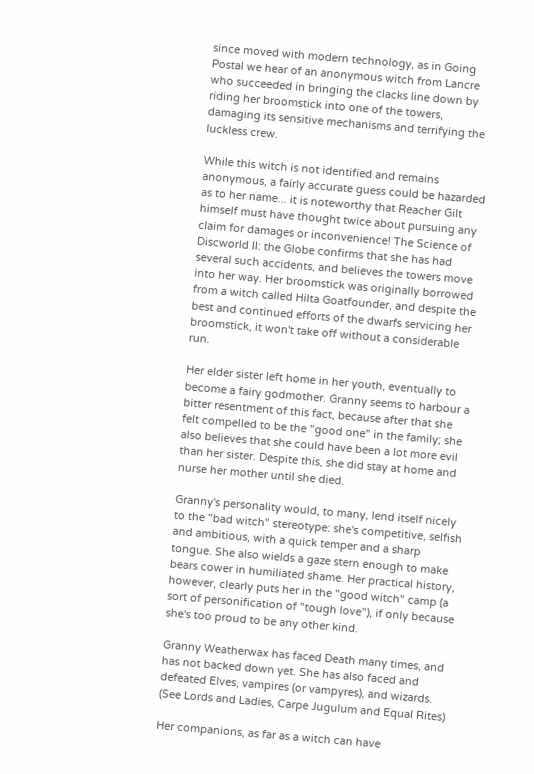since moved with modern technology, as in Going Postal we hear of an anonymous witch from Lancre who succeeded in bringing the clacks line down by riding her broomstick into one of the towers, damaging its sensitive mechanisms and terrifying the luckless crew.

While this witch is not identified and remains anonymous, a fairly accurate guess could be hazarded as to her name... it is noteworthy that Reacher Gilt himself must have thought twice about pursuing any claim for damages or inconvenience! The Science of Discworld II: the Globe confirms that she has had several such accidents, and believes the towers move into her way. Her broomstick was originally borrowed from a witch called Hilta Goatfounder, and despite the best and continued efforts of the dwarfs servicing her broomstick, it won't take off without a considerable run.

Her elder sister left home in her youth, eventually to become a fairy godmother. Granny seems to harbour a bitter resentment of this fact, because after that she felt compelled to be the "good one" in the family; she also believes that she could have been a lot more evil than her sister. Despite this, she did stay at home and nurse her mother until she died.

Granny's personality would, to many, lend itself nicely to the "bad witch" stereotype: she's competitive, selfish and ambitious, with a quick temper and a sharp tongue. She also wields a gaze stern enough to make bears cower in humiliated shame. Her practical history, however, clearly puts her in the "good witch" camp (a sort of personification of "tough love"), if only because she's too proud to be any other kind.

Granny Weatherwax has faced Death many times, and has not backed down yet. She has also faced and defeated Elves, vampires (or vampyres), and wizards. (See Lords and Ladies, Carpe Jugulum and Equal Rites)

Her companions, as far as a witch can have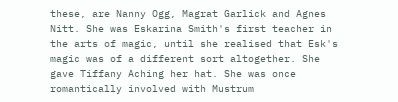these, are Nanny Ogg, Magrat Garlick and Agnes Nitt. She was Eskarina Smith's first teacher in the arts of magic, until she realised that Esk's magic was of a different sort altogether. She gave Tiffany Aching her hat. She was once romantically involved with Mustrum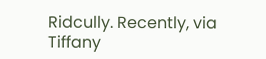Ridcully. Recently, via Tiffany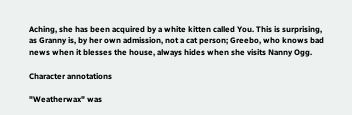Aching, she has been acquired by a white kitten called You. This is surprising, as Granny is, by her own admission, not a cat person; Greebo, who knows bad news when it blesses the house, always hides when she visits Nanny Ogg.

Character annotations

"Weatherwax" was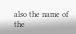also the name of the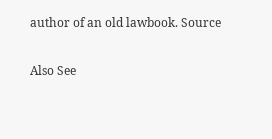author of an old lawbook. Source

Also See